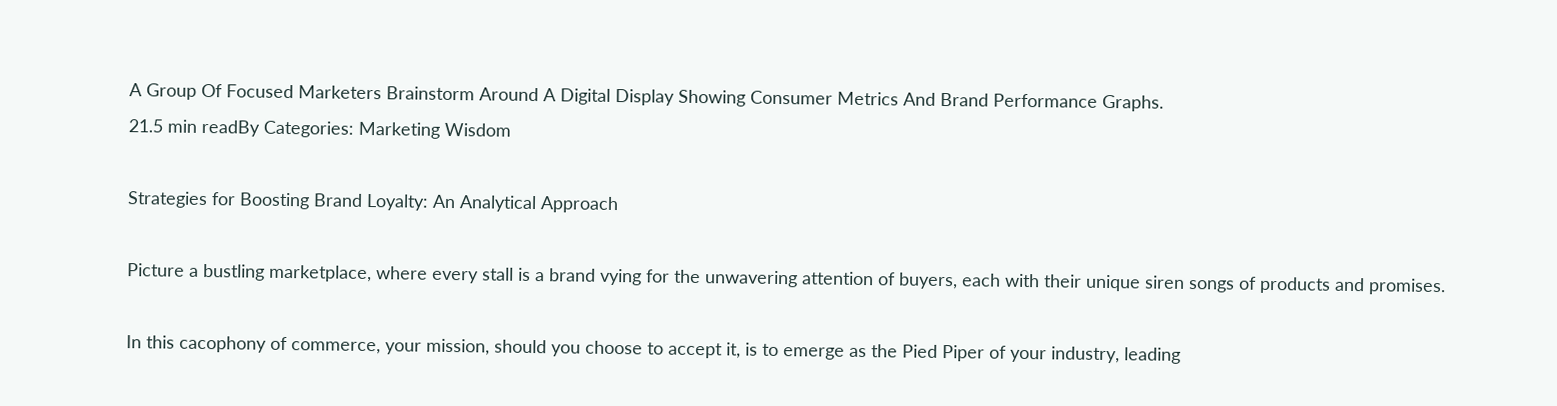A Group Of Focused Marketers Brainstorm Around A Digital Display Showing Consumer Metrics And Brand Performance Graphs.
21.5 min readBy Categories: Marketing Wisdom

Strategies for Boosting Brand Loyalty: An Analytical Approach

Picture a bustling marketplace, where every stall is a brand vying for the unwavering attention of buyers, each with their unique siren songs of products and promises.

In this cacophony of commerce, your mission, should you choose to accept it, is to emerge as the Pied Piper of your industry, leading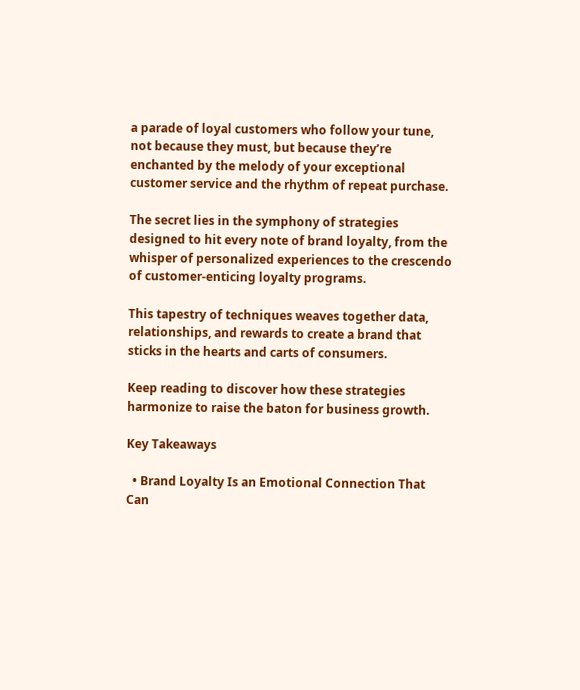a parade of loyal customers who follow your tune, not because they must, but because they’re enchanted by the melody of your exceptional customer service and the rhythm of repeat purchase.

The secret lies in the symphony of strategies designed to hit every note of brand loyalty, from the whisper of personalized experiences to the crescendo of customer-enticing loyalty programs.

This tapestry of techniques weaves together data, relationships, and rewards to create a brand that sticks in the hearts and carts of consumers.

Keep reading to discover how these strategies harmonize to raise the baton for business growth.

Key Takeaways

  • Brand Loyalty Is an Emotional Connection That Can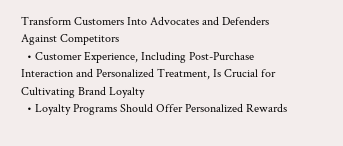Transform Customers Into Advocates and Defenders Against Competitors
  • Customer Experience, Including Post-Purchase Interaction and Personalized Treatment, Is Crucial for Cultivating Brand Loyalty
  • Loyalty Programs Should Offer Personalized Rewards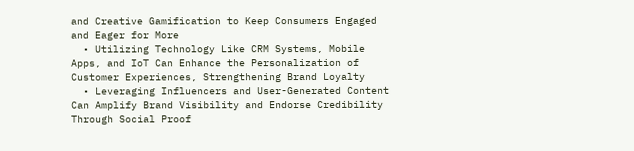and Creative Gamification to Keep Consumers Engaged and Eager for More
  • Utilizing Technology Like CRM Systems, Mobile Apps, and IoT Can Enhance the Personalization of Customer Experiences, Strengthening Brand Loyalty
  • Leveraging Influencers and User-Generated Content Can Amplify Brand Visibility and Endorse Credibility Through Social Proof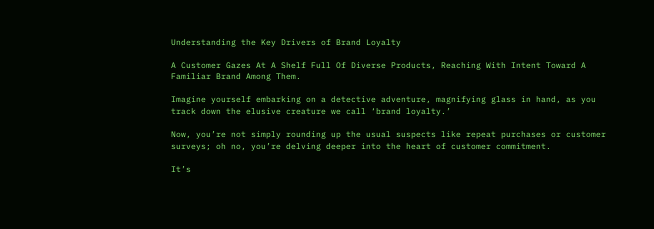Understanding the Key Drivers of Brand Loyalty

A Customer Gazes At A Shelf Full Of Diverse Products, Reaching With Intent Toward A Familiar Brand Among Them.

Imagine yourself embarking on a detective adventure, magnifying glass in hand, as you track down the elusive creature we call ‘brand loyalty.’

Now, you’re not simply rounding up the usual suspects like repeat purchases or customer surveys; oh no, you’re delving deeper into the heart of customer commitment.

It’s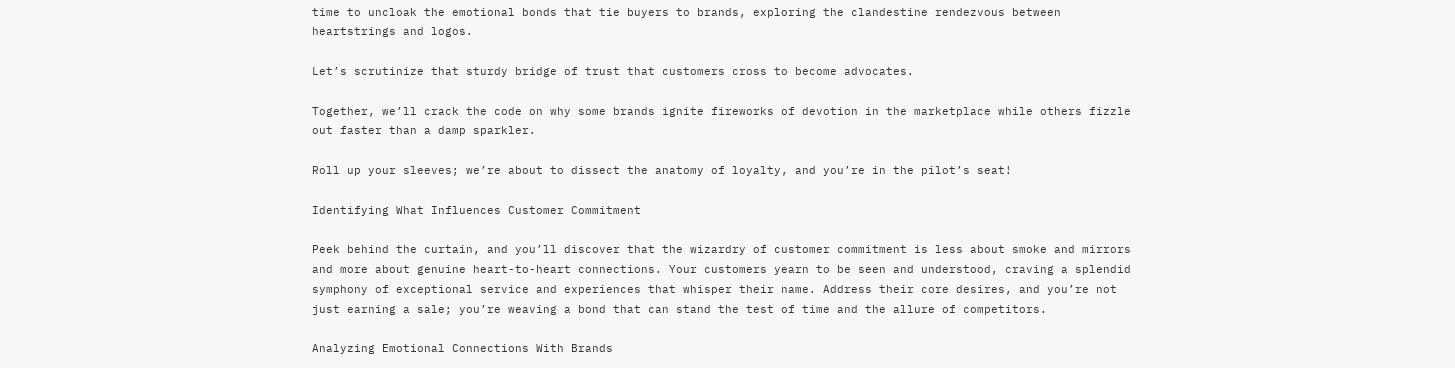time to uncloak the emotional bonds that tie buyers to brands, exploring the clandestine rendezvous between heartstrings and logos.

Let’s scrutinize that sturdy bridge of trust that customers cross to become advocates.

Together, we’ll crack the code on why some brands ignite fireworks of devotion in the marketplace while others fizzle out faster than a damp sparkler.

Roll up your sleeves; we’re about to dissect the anatomy of loyalty, and you’re in the pilot’s seat!

Identifying What Influences Customer Commitment

Peek behind the curtain, and you’ll discover that the wizardry of customer commitment is less about smoke and mirrors and more about genuine heart-to-heart connections. Your customers yearn to be seen and understood, craving a splendid symphony of exceptional service and experiences that whisper their name. Address their core desires, and you’re not just earning a sale; you’re weaving a bond that can stand the test of time and the allure of competitors.

Analyzing Emotional Connections With Brands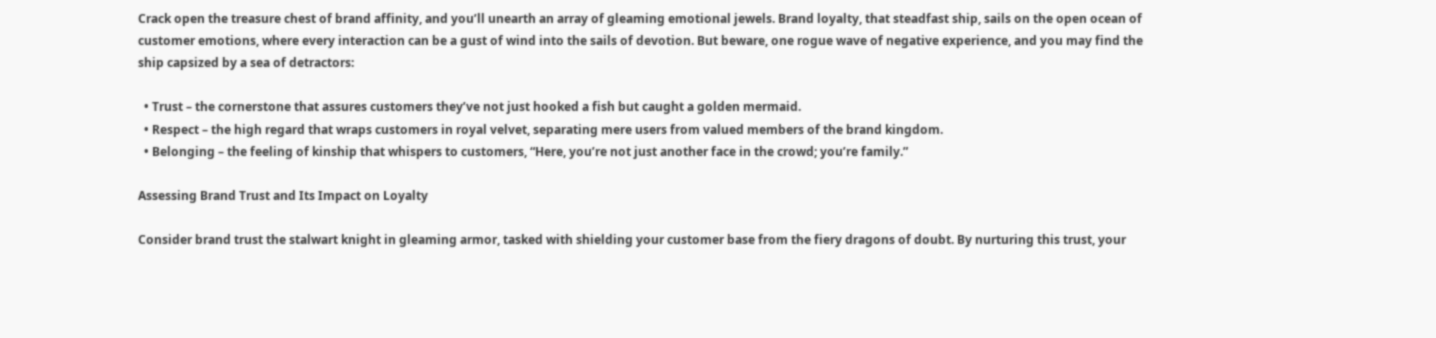Crack open the treasure chest of brand affinity, and you’ll unearth an array of gleaming emotional jewels. Brand loyalty, that steadfast ship, sails on the open ocean of customer emotions, where every interaction can be a gust of wind into the sails of devotion. But beware, one rogue wave of negative experience, and you may find the ship capsized by a sea of detractors:

  • Trust – the cornerstone that assures customers they’ve not just hooked a fish but caught a golden mermaid.
  • Respect – the high regard that wraps customers in royal velvet, separating mere users from valued members of the brand kingdom.
  • Belonging – the feeling of kinship that whispers to customers, “Here, you’re not just another face in the crowd; you’re family.”

Assessing Brand Trust and Its Impact on Loyalty

Consider brand trust the stalwart knight in gleaming armor, tasked with shielding your customer base from the fiery dragons of doubt. By nurturing this trust, your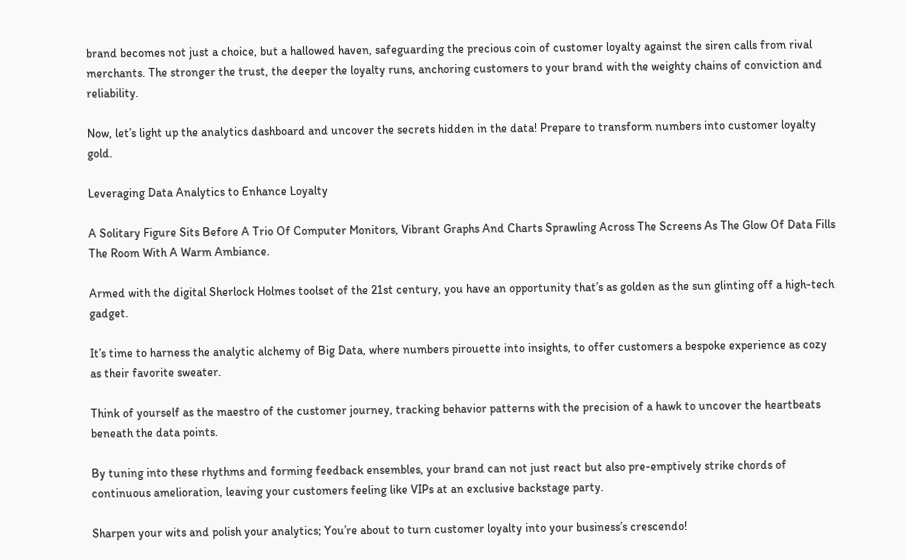brand becomes not just a choice, but a hallowed haven, safeguarding the precious coin of customer loyalty against the siren calls from rival merchants. The stronger the trust, the deeper the loyalty runs, anchoring customers to your brand with the weighty chains of conviction and reliability.

Now, let’s light up the analytics dashboard and uncover the secrets hidden in the data! Prepare to transform numbers into customer loyalty gold.

Leveraging Data Analytics to Enhance Loyalty

A Solitary Figure Sits Before A Trio Of Computer Monitors, Vibrant Graphs And Charts Sprawling Across The Screens As The Glow Of Data Fills The Room With A Warm Ambiance.

Armed with the digital Sherlock Holmes toolset of the 21st century, you have an opportunity that’s as golden as the sun glinting off a high-tech gadget.

It’s time to harness the analytic alchemy of Big Data, where numbers pirouette into insights, to offer customers a bespoke experience as cozy as their favorite sweater.

Think of yourself as the maestro of the customer journey, tracking behavior patterns with the precision of a hawk to uncover the heartbeats beneath the data points.

By tuning into these rhythms and forming feedback ensembles, your brand can not just react but also pre-emptively strike chords of continuous amelioration, leaving your customers feeling like VIPs at an exclusive backstage party.

Sharpen your wits and polish your analytics; You’re about to turn customer loyalty into your business’s crescendo!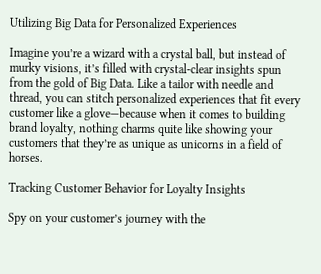Utilizing Big Data for Personalized Experiences

Imagine you’re a wizard with a crystal ball, but instead of murky visions, it’s filled with crystal-clear insights spun from the gold of Big Data. Like a tailor with needle and thread, you can stitch personalized experiences that fit every customer like a glove—because when it comes to building brand loyalty, nothing charms quite like showing your customers that they’re as unique as unicorns in a field of horses.

Tracking Customer Behavior for Loyalty Insights

Spy on your customer’s journey with the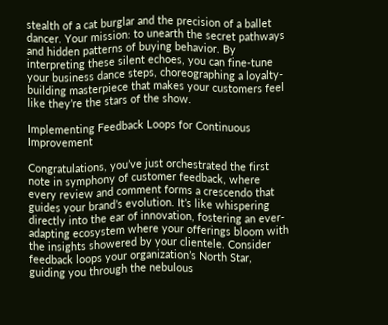stealth of a cat burglar and the precision of a ballet dancer. Your mission: to unearth the secret pathways and hidden patterns of buying behavior. By interpreting these silent echoes, you can fine-tune your business dance steps, choreographing a loyalty-building masterpiece that makes your customers feel like they’re the stars of the show.

Implementing Feedback Loops for Continuous Improvement

Congratulations, you’ve just orchestrated the first note in symphony of customer feedback, where every review and comment forms a crescendo that guides your brand’s evolution. It’s like whispering directly into the ear of innovation, fostering an ever-adapting ecosystem where your offerings bloom with the insights showered by your clientele. Consider feedback loops your organization’s North Star, guiding you through the nebulous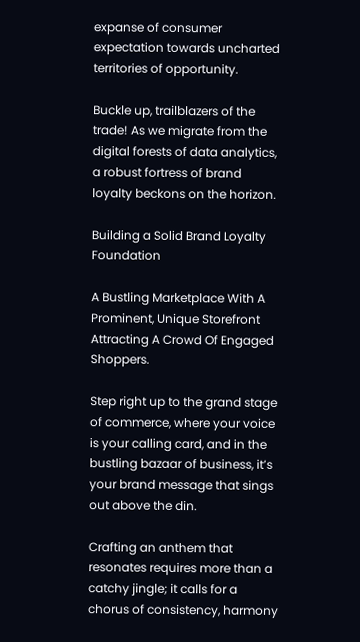expanse of consumer expectation towards uncharted territories of opportunity.

Buckle up, trailblazers of the trade! As we migrate from the digital forests of data analytics, a robust fortress of brand loyalty beckons on the horizon.

Building a Solid Brand Loyalty Foundation

A Bustling Marketplace With A Prominent, Unique Storefront Attracting A Crowd Of Engaged Shoppers.

Step right up to the grand stage of commerce, where your voice is your calling card, and in the bustling bazaar of business, it’s your brand message that sings out above the din.

Crafting an anthem that resonates requires more than a catchy jingle; it calls for a chorus of consistency, harmony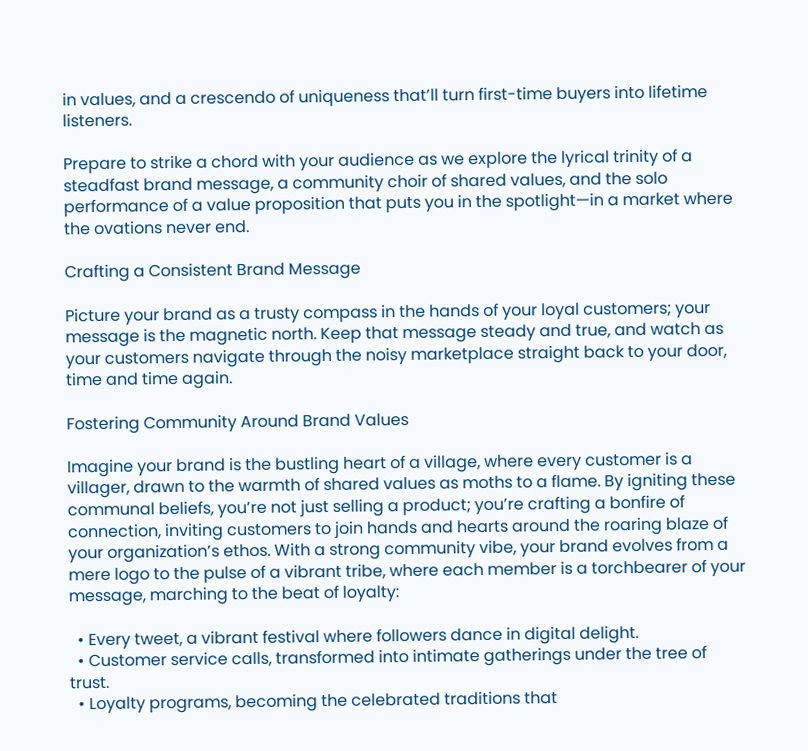in values, and a crescendo of uniqueness that’ll turn first-time buyers into lifetime listeners.

Prepare to strike a chord with your audience as we explore the lyrical trinity of a steadfast brand message, a community choir of shared values, and the solo performance of a value proposition that puts you in the spotlight—in a market where the ovations never end.

Crafting a Consistent Brand Message

Picture your brand as a trusty compass in the hands of your loyal customers; your message is the magnetic north. Keep that message steady and true, and watch as your customers navigate through the noisy marketplace straight back to your door, time and time again.

Fostering Community Around Brand Values

Imagine your brand is the bustling heart of a village, where every customer is a villager, drawn to the warmth of shared values as moths to a flame. By igniting these communal beliefs, you’re not just selling a product; you’re crafting a bonfire of connection, inviting customers to join hands and hearts around the roaring blaze of your organization’s ethos. With a strong community vibe, your brand evolves from a mere logo to the pulse of a vibrant tribe, where each member is a torchbearer of your message, marching to the beat of loyalty:

  • Every tweet, a vibrant festival where followers dance in digital delight.
  • Customer service calls, transformed into intimate gatherings under the tree of trust.
  • Loyalty programs, becoming the celebrated traditions that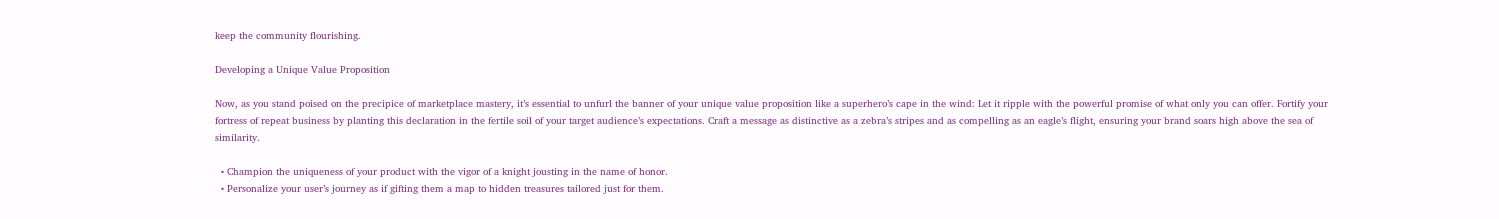keep the community flourishing.

Developing a Unique Value Proposition

Now, as you stand poised on the precipice of marketplace mastery, it’s essential to unfurl the banner of your unique value proposition like a superhero’s cape in the wind: Let it ripple with the powerful promise of what only you can offer. Fortify your fortress of repeat business by planting this declaration in the fertile soil of your target audience’s expectations. Craft a message as distinctive as a zebra’s stripes and as compelling as an eagle’s flight, ensuring your brand soars high above the sea of similarity.

  • Champion the uniqueness of your product with the vigor of a knight jousting in the name of honor.
  • Personalize your user’s journey as if gifting them a map to hidden treasures tailored just for them.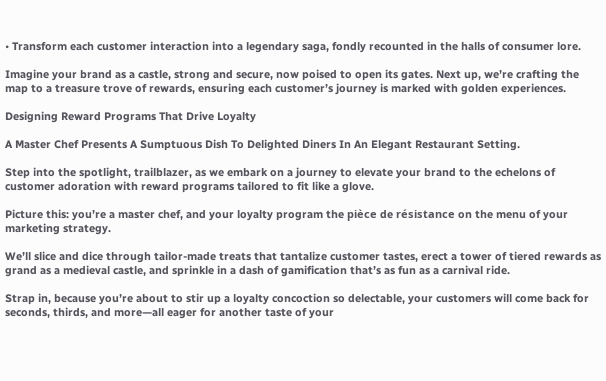• Transform each customer interaction into a legendary saga, fondly recounted in the halls of consumer lore.

Imagine your brand as a castle, strong and secure, now poised to open its gates. Next up, we’re crafting the map to a treasure trove of rewards, ensuring each customer’s journey is marked with golden experiences.

Designing Reward Programs That Drive Loyalty

A Master Chef Presents A Sumptuous Dish To Delighted Diners In An Elegant Restaurant Setting.

Step into the spotlight, trailblazer, as we embark on a journey to elevate your brand to the echelons of customer adoration with reward programs tailored to fit like a glove.

Picture this: you’re a master chef, and your loyalty program the pièce de résistance on the menu of your marketing strategy.

We’ll slice and dice through tailor-made treats that tantalize customer tastes, erect a tower of tiered rewards as grand as a medieval castle, and sprinkle in a dash of gamification that’s as fun as a carnival ride.

Strap in, because you’re about to stir up a loyalty concoction so delectable, your customers will come back for seconds, thirds, and more—all eager for another taste of your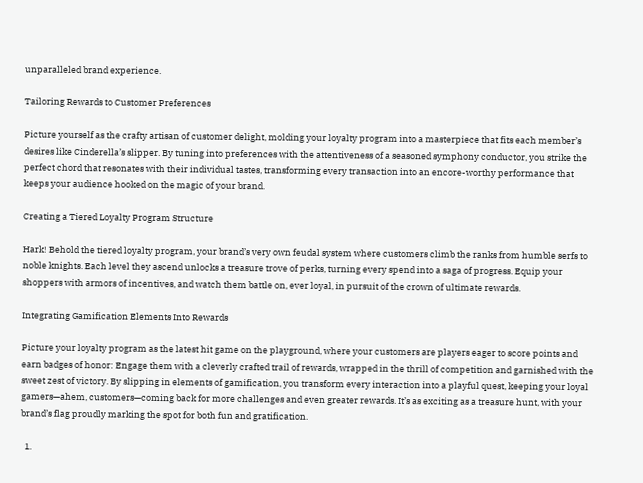unparalleled brand experience.

Tailoring Rewards to Customer Preferences

Picture yourself as the crafty artisan of customer delight, molding your loyalty program into a masterpiece that fits each member’s desires like Cinderella’s slipper. By tuning into preferences with the attentiveness of a seasoned symphony conductor, you strike the perfect chord that resonates with their individual tastes, transforming every transaction into an encore-worthy performance that keeps your audience hooked on the magic of your brand.

Creating a Tiered Loyalty Program Structure

Hark! Behold the tiered loyalty program, your brand’s very own feudal system where customers climb the ranks from humble serfs to noble knights. Each level they ascend unlocks a treasure trove of perks, turning every spend into a saga of progress. Equip your shoppers with armors of incentives, and watch them battle on, ever loyal, in pursuit of the crown of ultimate rewards.

Integrating Gamification Elements Into Rewards

Picture your loyalty program as the latest hit game on the playground, where your customers are players eager to score points and earn badges of honor: Engage them with a cleverly crafted trail of rewards, wrapped in the thrill of competition and garnished with the sweet zest of victory. By slipping in elements of gamification, you transform every interaction into a playful quest, keeping your loyal gamers—ahem, customers—coming back for more challenges and even greater rewards. It’s as exciting as a treasure hunt, with your brand’s flag proudly marking the spot for both fun and gratification.

  1.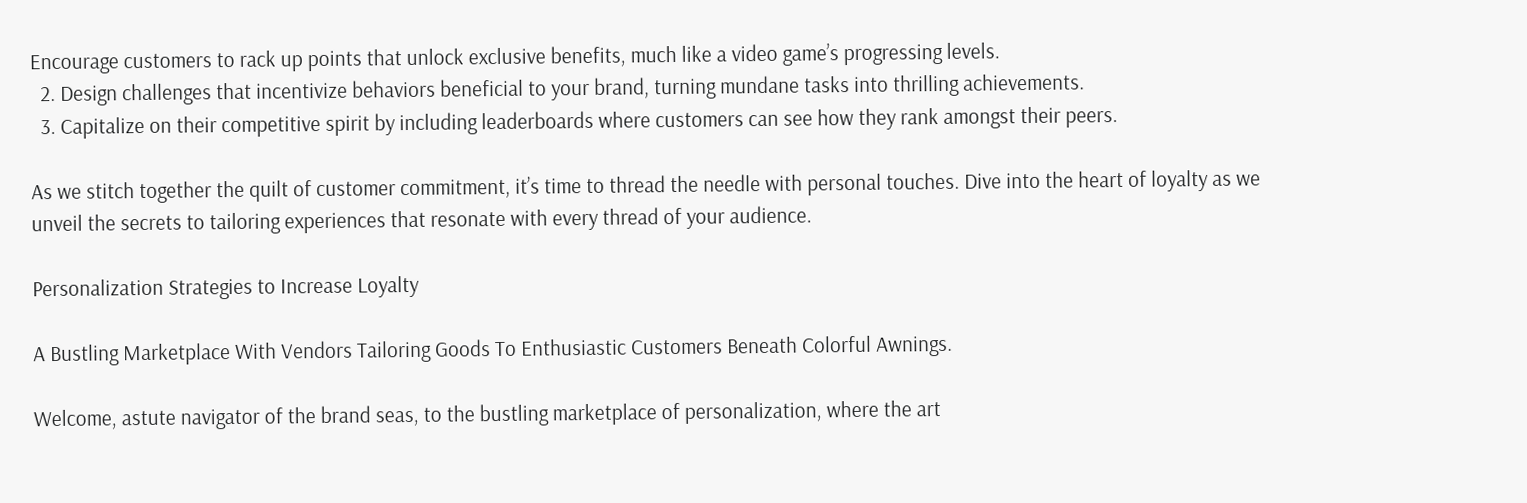Encourage customers to rack up points that unlock exclusive benefits, much like a video game’s progressing levels.
  2. Design challenges that incentivize behaviors beneficial to your brand, turning mundane tasks into thrilling achievements.
  3. Capitalize on their competitive spirit by including leaderboards where customers can see how they rank amongst their peers.

As we stitch together the quilt of customer commitment, it’s time to thread the needle with personal touches. Dive into the heart of loyalty as we unveil the secrets to tailoring experiences that resonate with every thread of your audience.

Personalization Strategies to Increase Loyalty

A Bustling Marketplace With Vendors Tailoring Goods To Enthusiastic Customers Beneath Colorful Awnings.

Welcome, astute navigator of the brand seas, to the bustling marketplace of personalization, where the art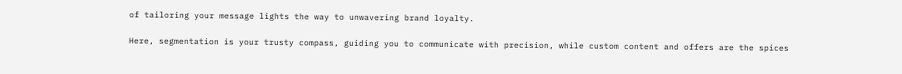of tailoring your message lights the way to unwavering brand loyalty.

Here, segmentation is your trusty compass, guiding you to communicate with precision, while custom content and offers are the spices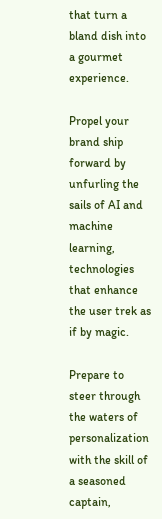that turn a bland dish into a gourmet experience.

Propel your brand ship forward by unfurling the sails of AI and machine learning, technologies that enhance the user trek as if by magic.

Prepare to steer through the waters of personalization with the skill of a seasoned captain,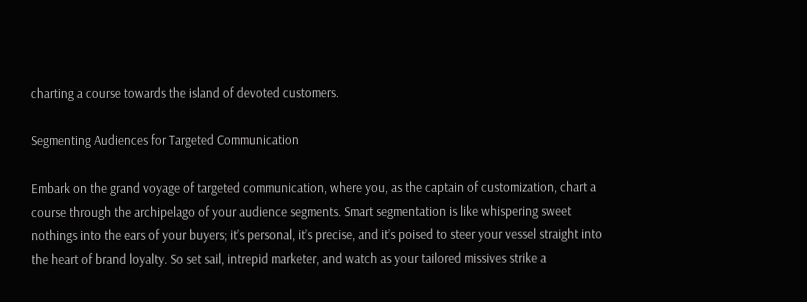charting a course towards the island of devoted customers.

Segmenting Audiences for Targeted Communication

Embark on the grand voyage of targeted communication, where you, as the captain of customization, chart a course through the archipelago of your audience segments. Smart segmentation is like whispering sweet nothings into the ears of your buyers; it’s personal, it’s precise, and it’s poised to steer your vessel straight into the heart of brand loyalty. So set sail, intrepid marketer, and watch as your tailored missives strike a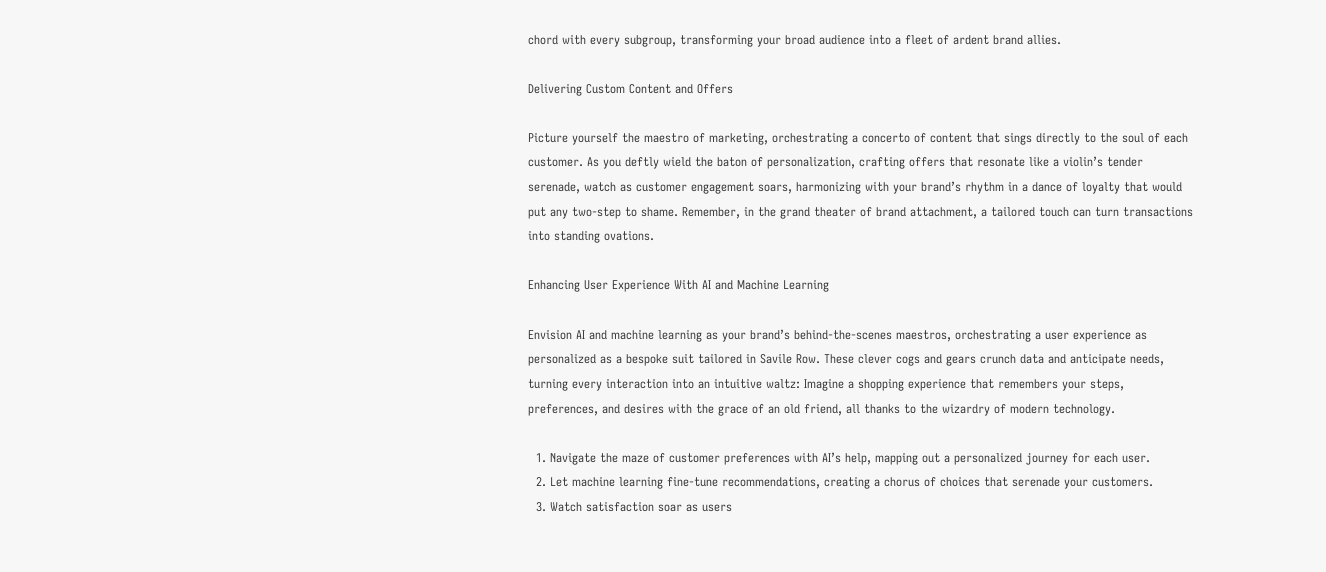chord with every subgroup, transforming your broad audience into a fleet of ardent brand allies.

Delivering Custom Content and Offers

Picture yourself the maestro of marketing, orchestrating a concerto of content that sings directly to the soul of each customer. As you deftly wield the baton of personalization, crafting offers that resonate like a violin’s tender serenade, watch as customer engagement soars, harmonizing with your brand’s rhythm in a dance of loyalty that would put any two-step to shame. Remember, in the grand theater of brand attachment, a tailored touch can turn transactions into standing ovations.

Enhancing User Experience With AI and Machine Learning

Envision AI and machine learning as your brand’s behind-the-scenes maestros, orchestrating a user experience as personalized as a bespoke suit tailored in Savile Row. These clever cogs and gears crunch data and anticipate needs, turning every interaction into an intuitive waltz: Imagine a shopping experience that remembers your steps, preferences, and desires with the grace of an old friend, all thanks to the wizardry of modern technology.

  1. Navigate the maze of customer preferences with AI’s help, mapping out a personalized journey for each user.
  2. Let machine learning fine-tune recommendations, creating a chorus of choices that serenade your customers.
  3. Watch satisfaction soar as users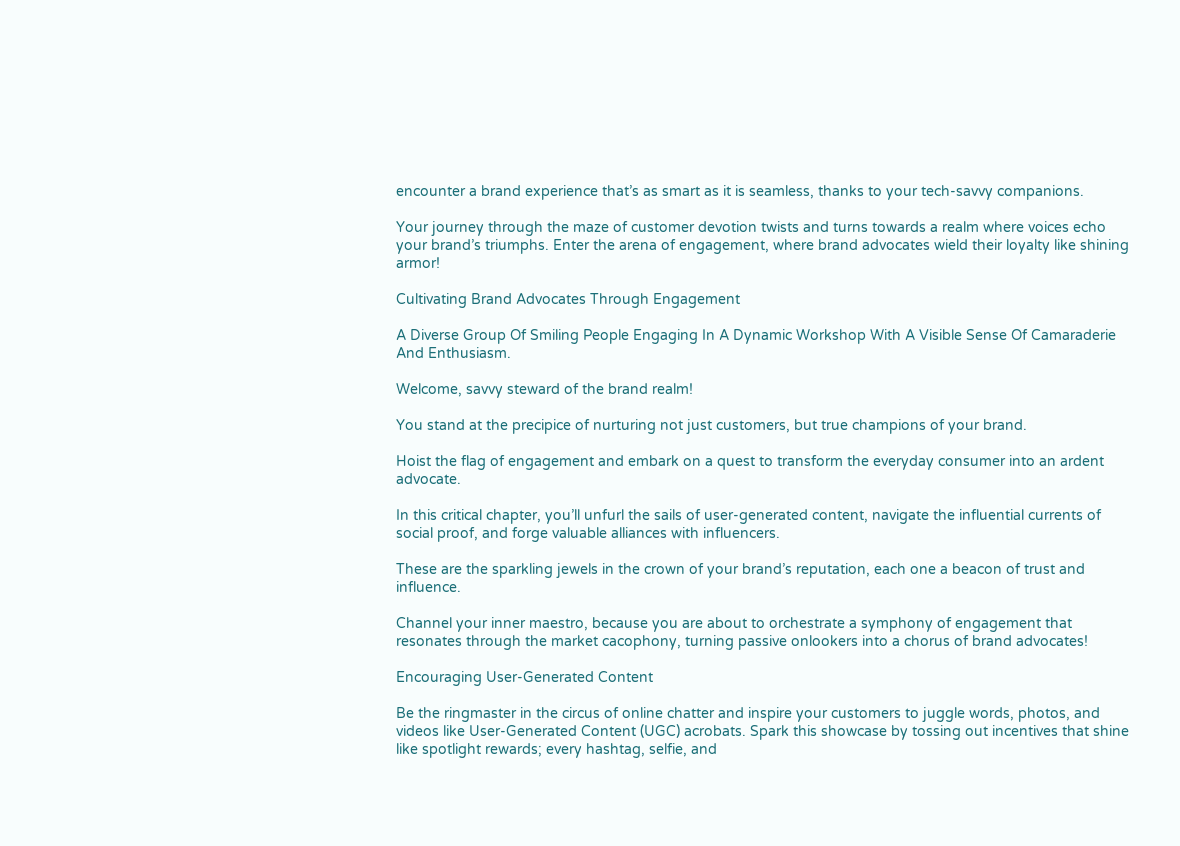encounter a brand experience that’s as smart as it is seamless, thanks to your tech-savvy companions.

Your journey through the maze of customer devotion twists and turns towards a realm where voices echo your brand’s triumphs. Enter the arena of engagement, where brand advocates wield their loyalty like shining armor!

Cultivating Brand Advocates Through Engagement

A Diverse Group Of Smiling People Engaging In A Dynamic Workshop With A Visible Sense Of Camaraderie And Enthusiasm.

Welcome, savvy steward of the brand realm!

You stand at the precipice of nurturing not just customers, but true champions of your brand.

Hoist the flag of engagement and embark on a quest to transform the everyday consumer into an ardent advocate.

In this critical chapter, you’ll unfurl the sails of user-generated content, navigate the influential currents of social proof, and forge valuable alliances with influencers.

These are the sparkling jewels in the crown of your brand’s reputation, each one a beacon of trust and influence.

Channel your inner maestro, because you are about to orchestrate a symphony of engagement that resonates through the market cacophony, turning passive onlookers into a chorus of brand advocates!

Encouraging User-Generated Content

Be the ringmaster in the circus of online chatter and inspire your customers to juggle words, photos, and videos like User-Generated Content (UGC) acrobats. Spark this showcase by tossing out incentives that shine like spotlight rewards; every hashtag, selfie, and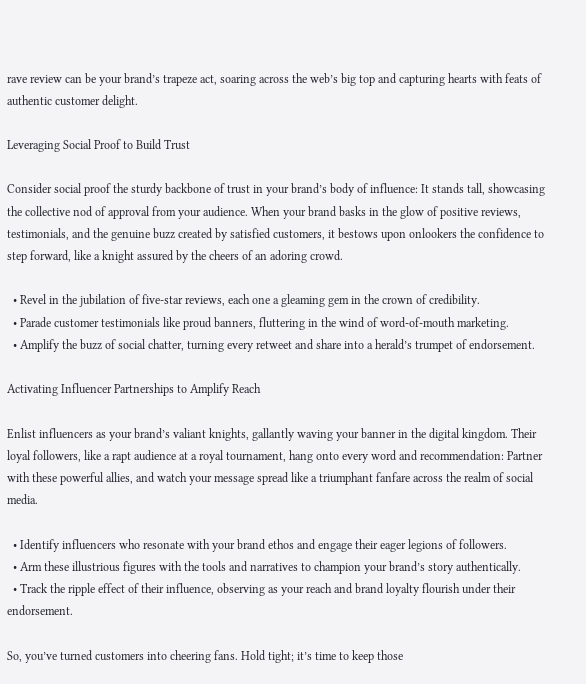rave review can be your brand’s trapeze act, soaring across the web’s big top and capturing hearts with feats of authentic customer delight.

Leveraging Social Proof to Build Trust

Consider social proof the sturdy backbone of trust in your brand’s body of influence: It stands tall, showcasing the collective nod of approval from your audience. When your brand basks in the glow of positive reviews, testimonials, and the genuine buzz created by satisfied customers, it bestows upon onlookers the confidence to step forward, like a knight assured by the cheers of an adoring crowd.

  • Revel in the jubilation of five-star reviews, each one a gleaming gem in the crown of credibility.
  • Parade customer testimonials like proud banners, fluttering in the wind of word-of-mouth marketing.
  • Amplify the buzz of social chatter, turning every retweet and share into a herald’s trumpet of endorsement.

Activating Influencer Partnerships to Amplify Reach

Enlist influencers as your brand’s valiant knights, gallantly waving your banner in the digital kingdom. Their loyal followers, like a rapt audience at a royal tournament, hang onto every word and recommendation: Partner with these powerful allies, and watch your message spread like a triumphant fanfare across the realm of social media.

  • Identify influencers who resonate with your brand ethos and engage their eager legions of followers.
  • Arm these illustrious figures with the tools and narratives to champion your brand’s story authentically.
  • Track the ripple effect of their influence, observing as your reach and brand loyalty flourish under their endorsement.

So, you’ve turned customers into cheering fans. Hold tight; it’s time to keep those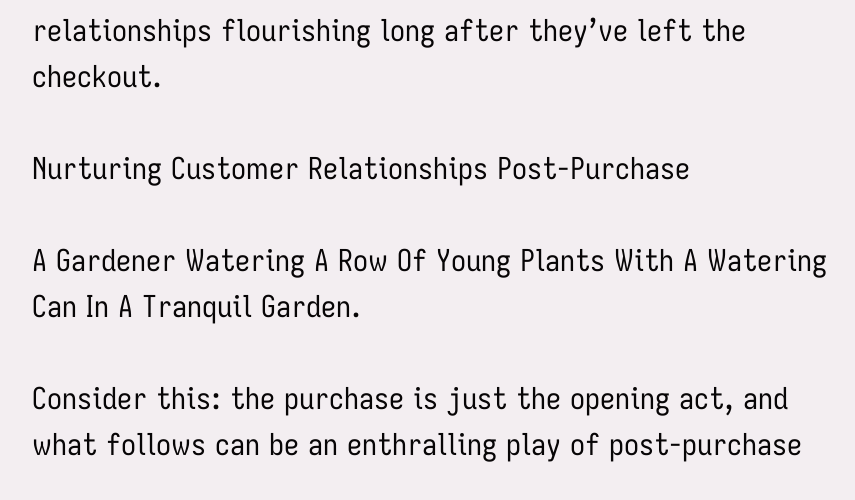relationships flourishing long after they’ve left the checkout.

Nurturing Customer Relationships Post-Purchase

A Gardener Watering A Row Of Young Plants With A Watering Can In A Tranquil Garden.

Consider this: the purchase is just the opening act, and what follows can be an enthralling play of post-purchase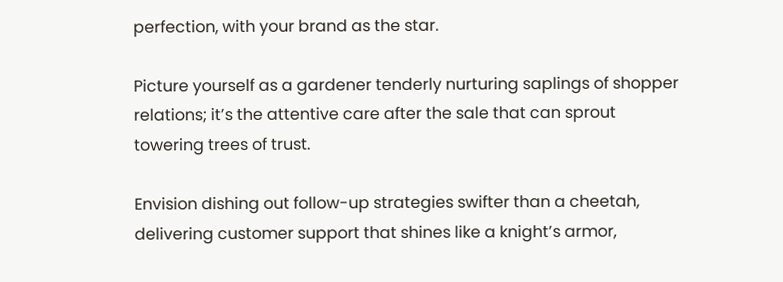perfection, with your brand as the star.

Picture yourself as a gardener tenderly nurturing saplings of shopper relations; it’s the attentive care after the sale that can sprout towering trees of trust.

Envision dishing out follow-up strategies swifter than a cheetah, delivering customer support that shines like a knight’s armor,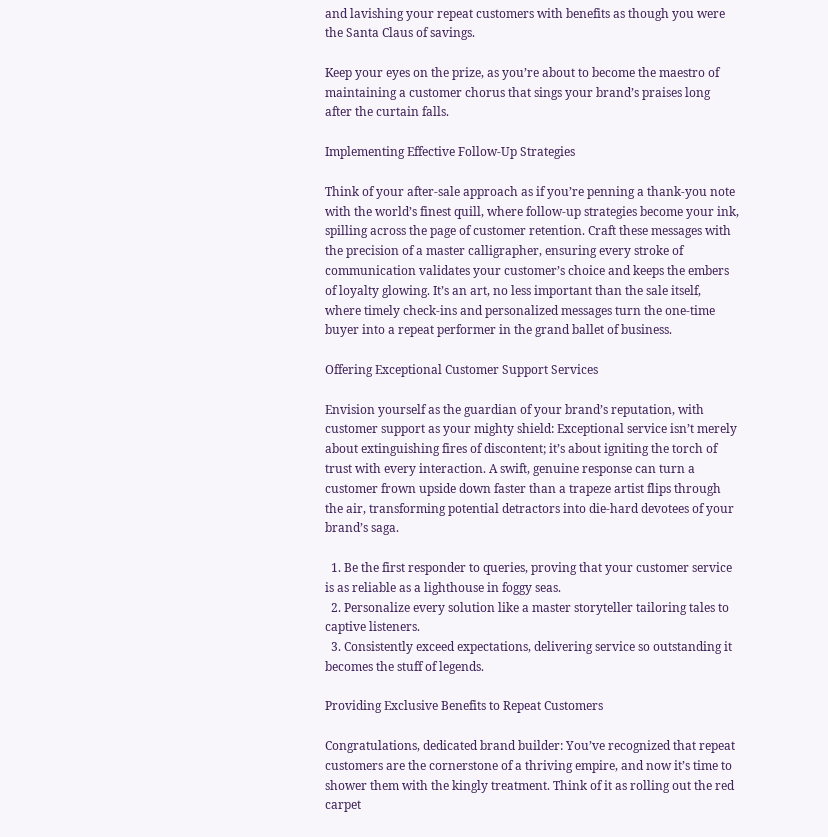and lavishing your repeat customers with benefits as though you were the Santa Claus of savings.

Keep your eyes on the prize, as you’re about to become the maestro of maintaining a customer chorus that sings your brand’s praises long after the curtain falls.

Implementing Effective Follow-Up Strategies

Think of your after-sale approach as if you’re penning a thank-you note with the world’s finest quill, where follow-up strategies become your ink, spilling across the page of customer retention. Craft these messages with the precision of a master calligrapher, ensuring every stroke of communication validates your customer’s choice and keeps the embers of loyalty glowing. It’s an art, no less important than the sale itself, where timely check-ins and personalized messages turn the one-time buyer into a repeat performer in the grand ballet of business.

Offering Exceptional Customer Support Services

Envision yourself as the guardian of your brand’s reputation, with customer support as your mighty shield: Exceptional service isn’t merely about extinguishing fires of discontent; it’s about igniting the torch of trust with every interaction. A swift, genuine response can turn a customer frown upside down faster than a trapeze artist flips through the air, transforming potential detractors into die-hard devotees of your brand’s saga.

  1. Be the first responder to queries, proving that your customer service is as reliable as a lighthouse in foggy seas.
  2. Personalize every solution like a master storyteller tailoring tales to captive listeners.
  3. Consistently exceed expectations, delivering service so outstanding it becomes the stuff of legends.

Providing Exclusive Benefits to Repeat Customers

Congratulations, dedicated brand builder: You’ve recognized that repeat customers are the cornerstone of a thriving empire, and now it’s time to shower them with the kingly treatment. Think of it as rolling out the red carpet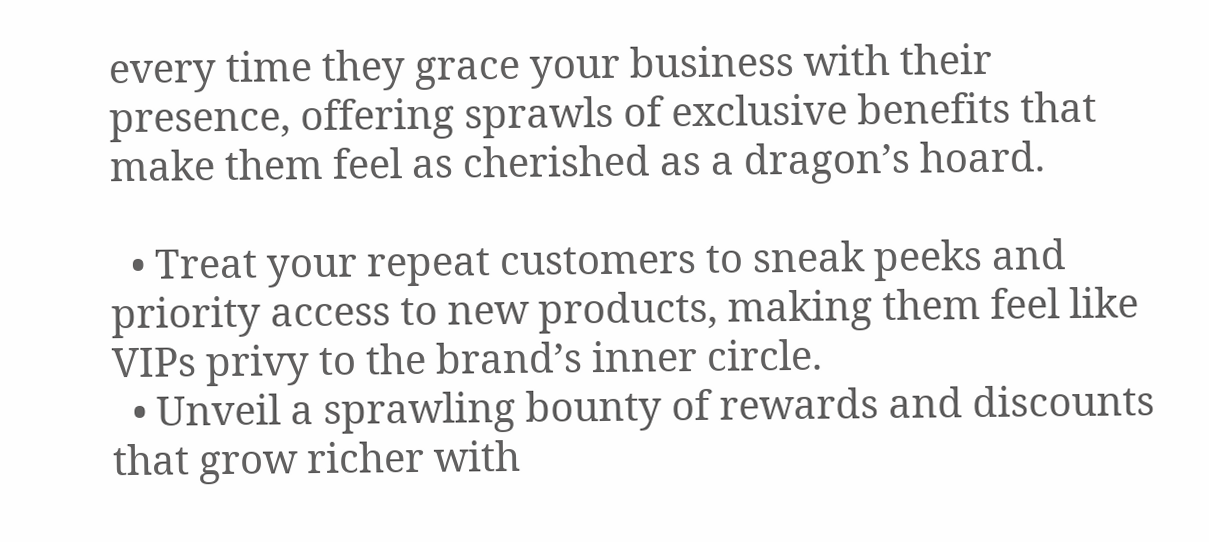every time they grace your business with their presence, offering sprawls of exclusive benefits that make them feel as cherished as a dragon’s hoard.

  • Treat your repeat customers to sneak peeks and priority access to new products, making them feel like VIPs privy to the brand’s inner circle.
  • Unveil a sprawling bounty of rewards and discounts that grow richer with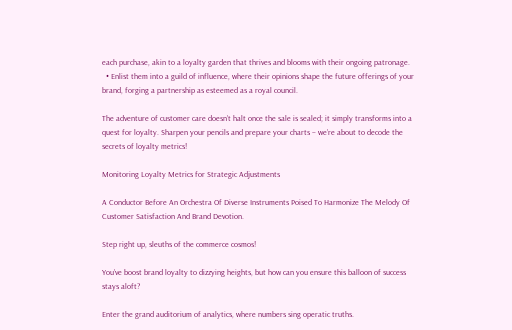each purchase, akin to a loyalty garden that thrives and blooms with their ongoing patronage.
  • Enlist them into a guild of influence, where their opinions shape the future offerings of your brand, forging a partnership as esteemed as a royal council.

The adventure of customer care doesn’t halt once the sale is sealed; it simply transforms into a quest for loyalty. Sharpen your pencils and prepare your charts – we’re about to decode the secrets of loyalty metrics!

Monitoring Loyalty Metrics for Strategic Adjustments

A Conductor Before An Orchestra Of Diverse Instruments Poised To Harmonize The Melody Of Customer Satisfaction And Brand Devotion.

Step right up, sleuths of the commerce cosmos!

You’ve boost brand loyalty to dizzying heights, but how can you ensure this balloon of success stays aloft?

Enter the grand auditorium of analytics, where numbers sing operatic truths.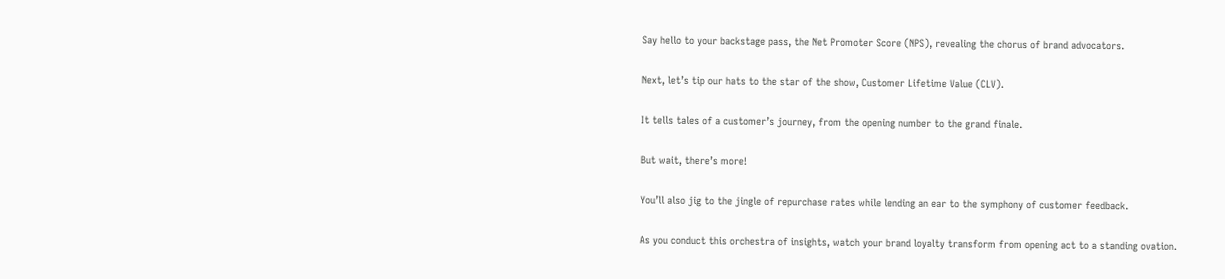Say hello to your backstage pass, the Net Promoter Score (NPS), revealing the chorus of brand advocators.

Next, let’s tip our hats to the star of the show, Customer Lifetime Value (CLV).

It tells tales of a customer’s journey, from the opening number to the grand finale.

But wait, there’s more!

You’ll also jig to the jingle of repurchase rates while lending an ear to the symphony of customer feedback.

As you conduct this orchestra of insights, watch your brand loyalty transform from opening act to a standing ovation.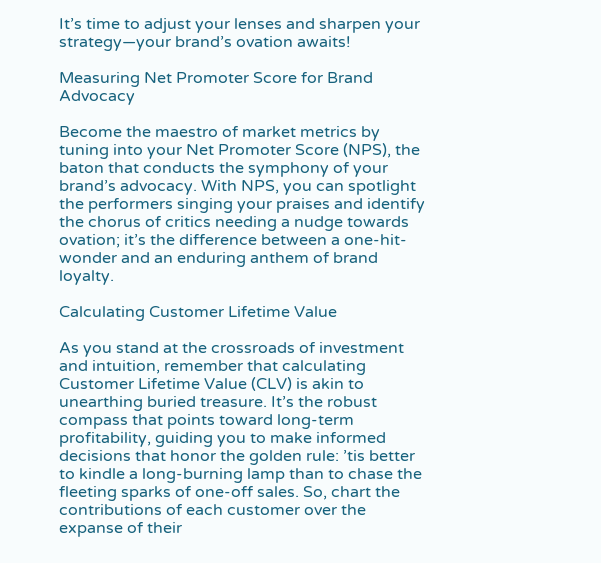It’s time to adjust your lenses and sharpen your strategy—your brand’s ovation awaits!

Measuring Net Promoter Score for Brand Advocacy

Become the maestro of market metrics by tuning into your Net Promoter Score (NPS), the baton that conducts the symphony of your brand’s advocacy. With NPS, you can spotlight the performers singing your praises and identify the chorus of critics needing a nudge towards ovation; it’s the difference between a one-hit-wonder and an enduring anthem of brand loyalty.

Calculating Customer Lifetime Value

As you stand at the crossroads of investment and intuition, remember that calculating Customer Lifetime Value (CLV) is akin to unearthing buried treasure. It’s the robust compass that points toward long-term profitability, guiding you to make informed decisions that honor the golden rule: ’tis better to kindle a long-burning lamp than to chase the fleeting sparks of one-off sales. So, chart the contributions of each customer over the expanse of their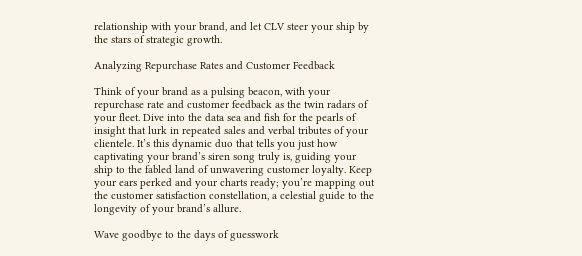relationship with your brand, and let CLV steer your ship by the stars of strategic growth.

Analyzing Repurchase Rates and Customer Feedback

Think of your brand as a pulsing beacon, with your repurchase rate and customer feedback as the twin radars of your fleet. Dive into the data sea and fish for the pearls of insight that lurk in repeated sales and verbal tributes of your clientele. It’s this dynamic duo that tells you just how captivating your brand’s siren song truly is, guiding your ship to the fabled land of unwavering customer loyalty. Keep your ears perked and your charts ready; you’re mapping out the customer satisfaction constellation, a celestial guide to the longevity of your brand’s allure.

Wave goodbye to the days of guesswork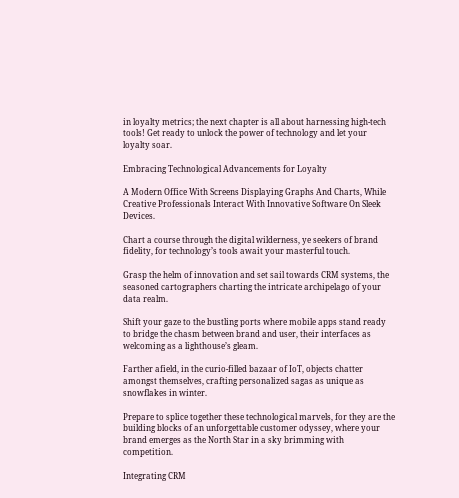in loyalty metrics; the next chapter is all about harnessing high-tech tools! Get ready to unlock the power of technology and let your loyalty soar.

Embracing Technological Advancements for Loyalty

A Modern Office With Screens Displaying Graphs And Charts, While Creative Professionals Interact With Innovative Software On Sleek Devices.

Chart a course through the digital wilderness, ye seekers of brand fidelity, for technology’s tools await your masterful touch.

Grasp the helm of innovation and set sail towards CRM systems, the seasoned cartographers charting the intricate archipelago of your data realm.

Shift your gaze to the bustling ports where mobile apps stand ready to bridge the chasm between brand and user, their interfaces as welcoming as a lighthouse’s gleam.

Farther afield, in the curio-filled bazaar of IoT, objects chatter amongst themselves, crafting personalized sagas as unique as snowflakes in winter.

Prepare to splice together these technological marvels, for they are the building blocks of an unforgettable customer odyssey, where your brand emerges as the North Star in a sky brimming with competition.

Integrating CRM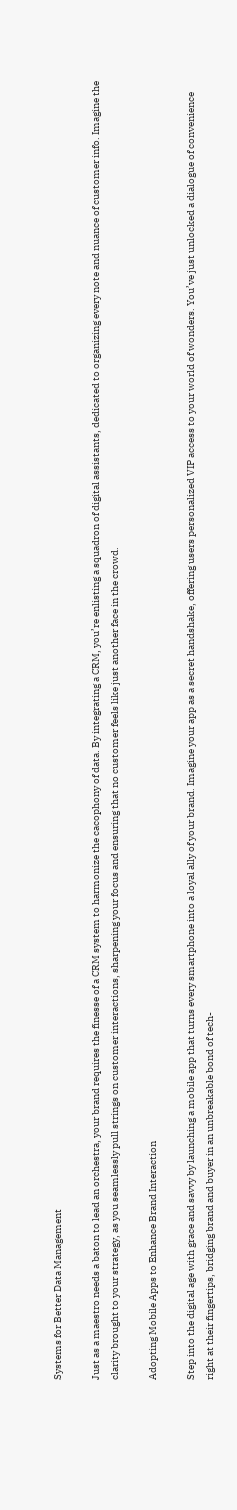Systems for Better Data Management

Just as a maestro needs a baton to lead an orchestra, your brand requires the finesse of a CRM system to harmonize the cacophony of data. By integrating a CRM, you’re enlisting a squadron of digital assistants, dedicated to organizing every note and nuance of customer info. Imagine the clarity brought to your strategy, as you seamlessly pull strings on customer interactions, sharpening your focus and ensuring that no customer feels like just another face in the crowd.

Adopting Mobile Apps to Enhance Brand Interaction

Step into the digital age with grace and savvy by launching a mobile app that turns every smartphone into a loyal ally of your brand. Imagine your app as a secret handshake, offering users personalized VIP access to your world of wonders. You’ve just unlocked a dialogue of convenience right at their fingertips, bridging brand and buyer in an unbreakable bond of tech-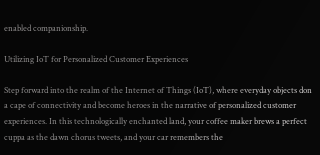enabled companionship.

Utilizing IoT for Personalized Customer Experiences

Step forward into the realm of the Internet of Things (IoT), where everyday objects don a cape of connectivity and become heroes in the narrative of personalized customer experiences. In this technologically enchanted land, your coffee maker brews a perfect cuppa as the dawn chorus tweets, and your car remembers the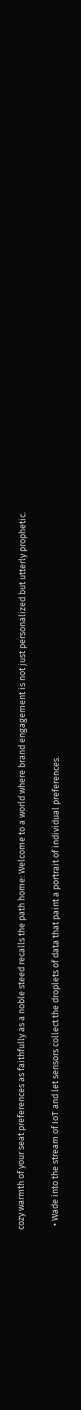cozy warmth of your seat preferences as faithfully as a noble steed recalls the path home: Welcome to a world where brand engagement is not just personalized but utterly prophetic.

  • Wade into the stream of IoT and let sensors collect the droplets of data that paint a portrait of individual preferences.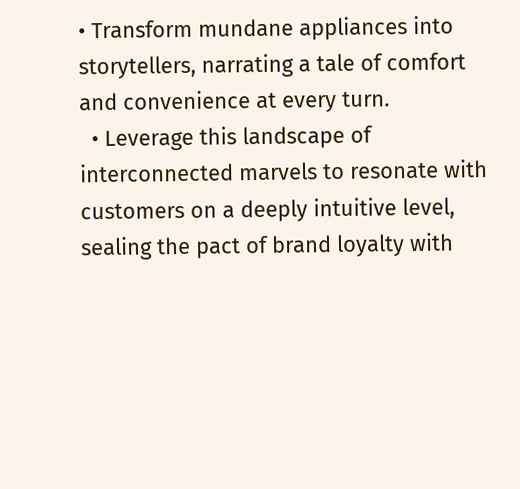• Transform mundane appliances into storytellers, narrating a tale of comfort and convenience at every turn.
  • Leverage this landscape of interconnected marvels to resonate with customers on a deeply intuitive level, sealing the pact of brand loyalty with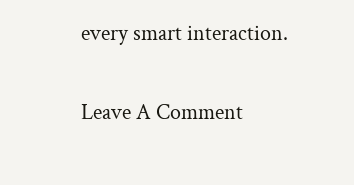every smart interaction.

Leave A Comment